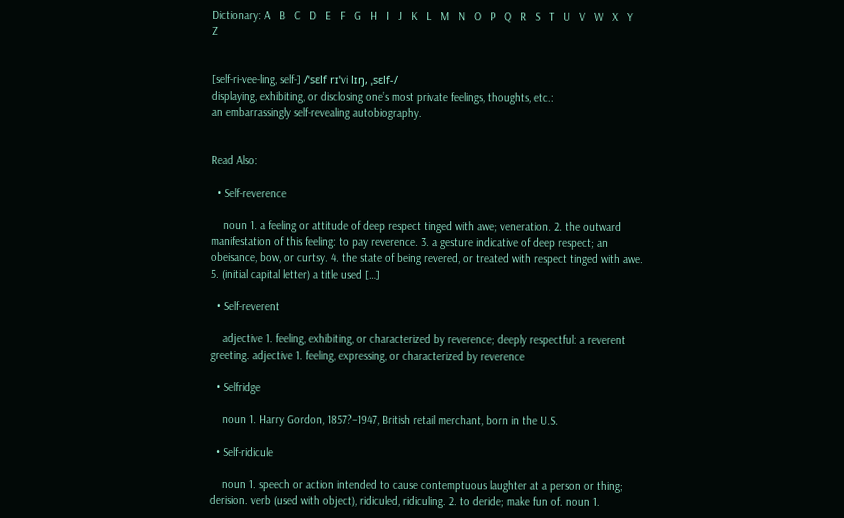Dictionary: A   B   C   D   E   F   G   H   I   J   K   L   M   N   O   P   Q   R   S   T   U   V   W   X   Y   Z


[self-ri-vee-ling, self-] /ˈsɛlf rɪˈvi lɪŋ, ˌsɛlf-/
displaying, exhibiting, or disclosing one’s most private feelings, thoughts, etc.:
an embarrassingly self-revealing autobiography.


Read Also:

  • Self-reverence

    noun 1. a feeling or attitude of deep respect tinged with awe; veneration. 2. the outward manifestation of this feeling: to pay reverence. 3. a gesture indicative of deep respect; an obeisance, bow, or curtsy. 4. the state of being revered, or treated with respect tinged with awe. 5. (initial capital letter) a title used […]

  • Self-reverent

    adjective 1. feeling, exhibiting, or characterized by reverence; deeply respectful: a reverent greeting. adjective 1. feeling, expressing, or characterized by reverence

  • Selfridge

    noun 1. Harry Gordon, 1857?–1947, British retail merchant, born in the U.S.

  • Self-ridicule

    noun 1. speech or action intended to cause contemptuous laughter at a person or thing; derision. verb (used with object), ridiculed, ridiculing. 2. to deride; make fun of. noun 1.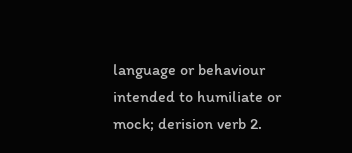language or behaviour intended to humiliate or mock; derision verb 2.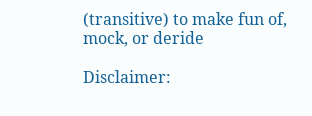(transitive) to make fun of, mock, or deride

Disclaimer: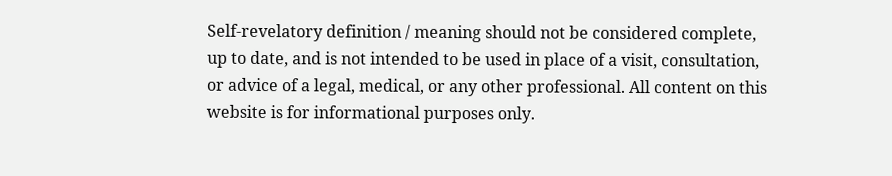Self-revelatory definition / meaning should not be considered complete, up to date, and is not intended to be used in place of a visit, consultation, or advice of a legal, medical, or any other professional. All content on this website is for informational purposes only.